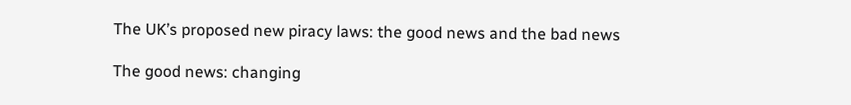The UK’s proposed new piracy laws: the good news and the bad news

The good news: changing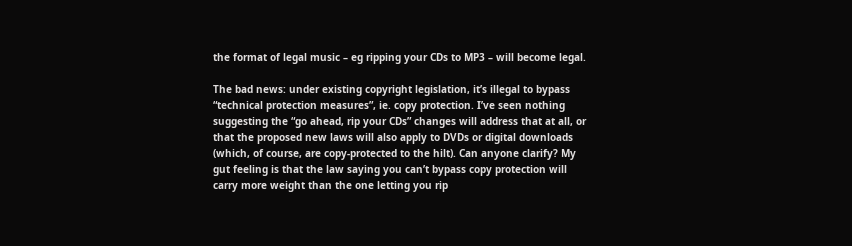the format of legal music – eg ripping your CDs to MP3 – will become legal.

The bad news: under existing copyright legislation, it’s illegal to bypass “technical protection measures”, ie. copy protection. I’ve seen nothing suggesting the “go ahead, rip your CDs” changes will address that at all, or that the proposed new laws will also apply to DVDs or digital downloads (which, of course, are copy-protected to the hilt). Can anyone clarify? My gut feeling is that the law saying you can’t bypass copy protection will carry more weight than the one letting you rip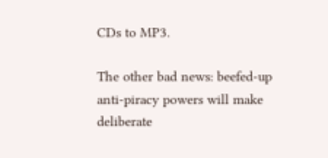CDs to MP3.

The other bad news: beefed-up anti-piracy powers will make deliberate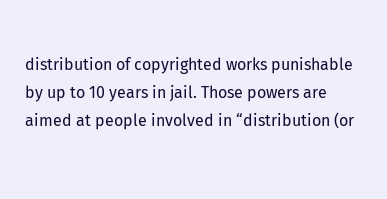distribution of copyrighted works punishable by up to 10 years in jail. Those powers are aimed at people involved in “distribution (or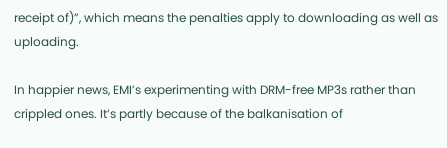receipt of)”, which means the penalties apply to downloading as well as uploading.

In happier news, EMI’s experimenting with DRM-free MP3s rather than crippled ones. It’s partly because of the balkanisation of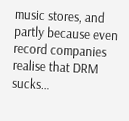music stores, and partly because even record companies realise that DRM sucks…